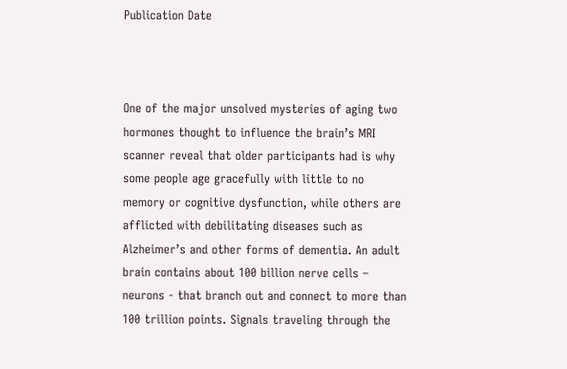Publication Date



One of the major unsolved mysteries of aging two hormones thought to influence the brain’s MRI scanner reveal that older participants had is why some people age gracefully with little to no memory or cognitive dysfunction, while others are afflicted with debilitating diseases such as Alzheimer’s and other forms of dementia. An adult brain contains about 100 billion nerve cells – neurons - that branch out and connect to more than 100 trillion points. Signals traveling through the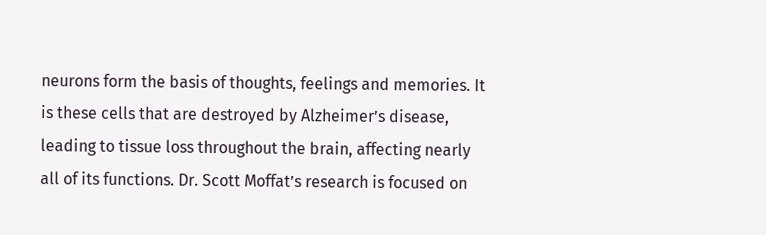neurons form the basis of thoughts, feelings and memories. It is these cells that are destroyed by Alzheimer’s disease, leading to tissue loss throughout the brain, affecting nearly all of its functions. Dr. Scott Moffat’s research is focused on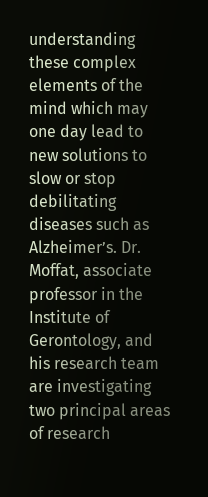understanding these complex elements of the mind which may one day lead to new solutions to slow or stop debilitating diseases such as Alzheimer’s. Dr. Moffat, associate professor in the Institute of Gerontology, and his research team are investigating two principal areas of research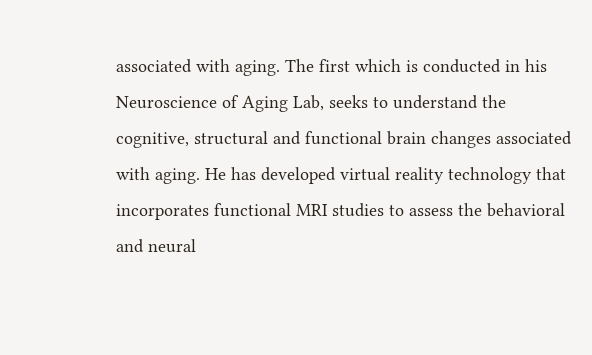associated with aging. The first which is conducted in his Neuroscience of Aging Lab, seeks to understand the cognitive, structural and functional brain changes associated with aging. He has developed virtual reality technology that incorporates functional MRI studies to assess the behavioral and neural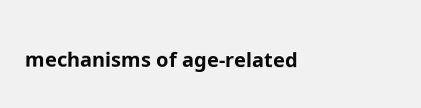mechanisms of age-related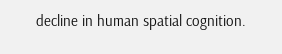decline in human spatial cognition.